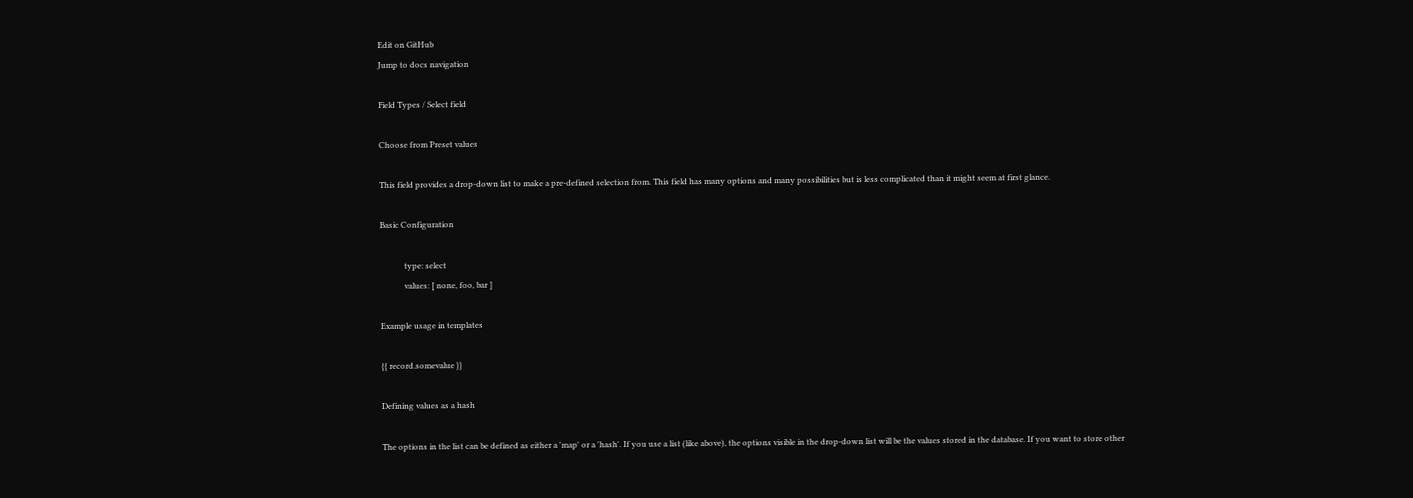Edit on GitHub
Jump to docs navigation

Field Types / Select field

Choose from Preset values

This field provides a drop-down list to make a pre-defined selection from. This field has many options and many possibilities but is less complicated than it might seem at first glance.

Basic Configuration

            type: select
            values: [ none, foo, bar ]

Example usage in templates

{{ record.somevalue }}

Defining values as a hash

The options in the list can be defined as either a 'map' or a 'hash'. If you use a list (like above), the options visible in the drop-down list will be the values stored in the database. If you want to store other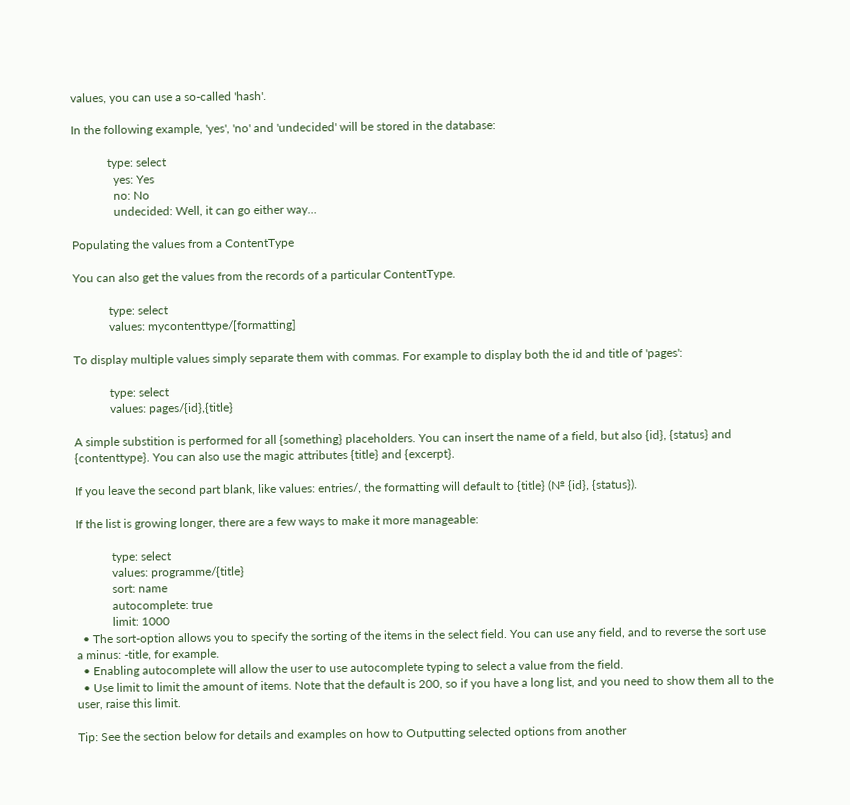values, you can use a so-called 'hash'.

In the following example, 'yes', 'no' and 'undecided' will be stored in the database:

            type: select
              yes: Yes
              no: No
              undecided: Well, it can go either way…

Populating the values from a ContentType

You can also get the values from the records of a particular ContentType.

            type: select
            values: mycontenttype/[formatting]

To display multiple values simply separate them with commas. For example to display both the id and title of 'pages':

            type: select
            values: pages/{id},{title}

A simple substition is performed for all {something} placeholders. You can insert the name of a field, but also {id}, {status} and {contenttype}. You can also use the magic attributes {title} and {excerpt}.

If you leave the second part blank, like values: entries/, the formatting will default to {title} (№ {id}, {status}).

If the list is growing longer, there are a few ways to make it more manageable:

            type: select
            values: programme/{title}
            sort: name
            autocomplete: true
            limit: 1000
  • The sort-option allows you to specify the sorting of the items in the select field. You can use any field, and to reverse the sort use a minus: -title, for example.
  • Enabling autocomplete will allow the user to use autocomplete typing to select a value from the field.
  • Use limit to limit the amount of items. Note that the default is 200, so if you have a long list, and you need to show them all to the user, raise this limit.

Tip: See the section below for details and examples on how to Outputting selected options from another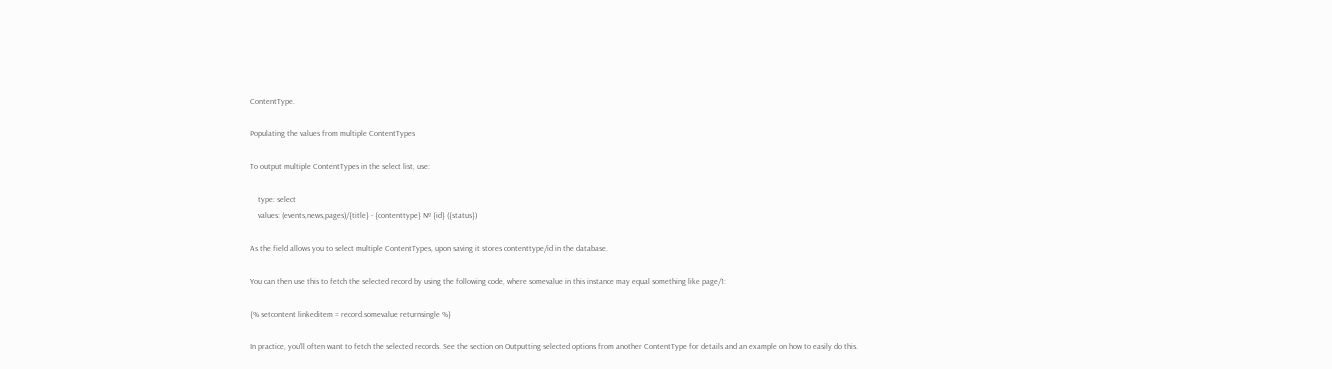ContentType.

Populating the values from multiple ContentTypes

To output multiple ContentTypes in the select list, use:

    type: select
    values: (events,news,pages)/{title} - {contenttype} № {id} ({status})

As the field allows you to select multiple ContentTypes, upon saving it stores contenttype/id in the database.

You can then use this to fetch the selected record by using the following code, where somevalue in this instance may equal something like page/1:

{% setcontent linkeditem = record.somevalue returnsingle %}

In practice, you'll often want to fetch the selected records. See the section on Outputting selected options from another ContentType for details and an example on how to easily do this.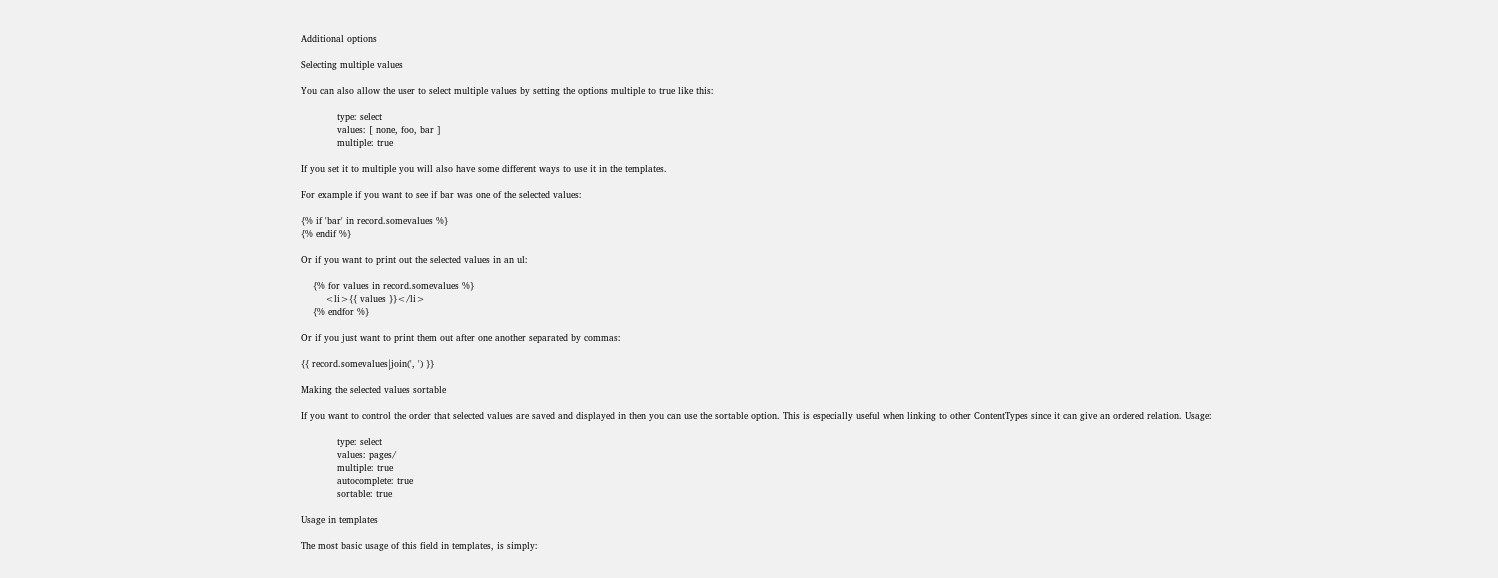Additional options

Selecting multiple values

You can also allow the user to select multiple values by setting the options multiple to true like this:

            type: select
            values: [ none, foo, bar ]
            multiple: true

If you set it to multiple you will also have some different ways to use it in the templates.

For example if you want to see if bar was one of the selected values:

{% if 'bar' in record.somevalues %}
{% endif %}

Or if you want to print out the selected values in an ul:

    {% for values in record.somevalues %}
        <li>{{ values }}</li>
    {% endfor %}

Or if you just want to print them out after one another separated by commas:

{{ record.somevalues|join(', ') }}

Making the selected values sortable

If you want to control the order that selected values are saved and displayed in then you can use the sortable option. This is especially useful when linking to other ContentTypes since it can give an ordered relation. Usage:

            type: select
            values: pages/
            multiple: true
            autocomplete: true
            sortable: true

Usage in templates

The most basic usage of this field in templates, is simply: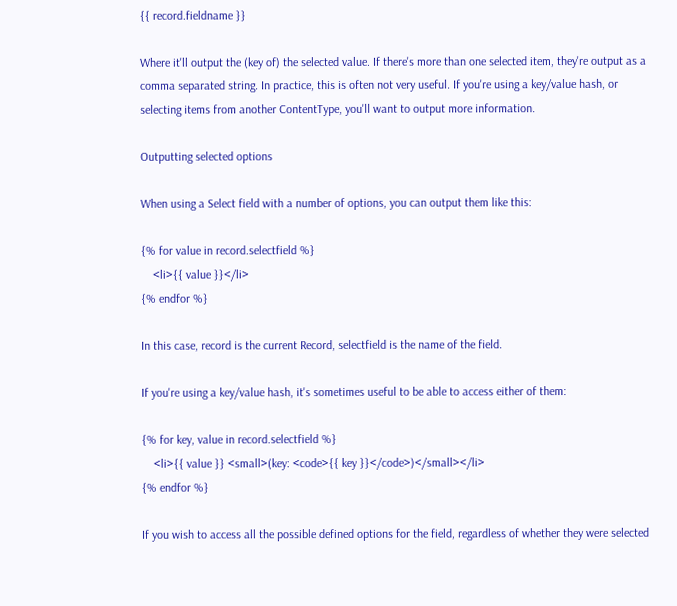{{ record.fieldname }}

Where it'll output the (key of) the selected value. If there's more than one selected item, they're output as a comma separated string. In practice, this is often not very useful. If you're using a key/value hash, or selecting items from another ContentType, you'll want to output more information.

Outputting selected options

When using a Select field with a number of options, you can output them like this:

{% for value in record.selectfield %}
    <li>{{ value }}</li>
{% endfor %}

In this case, record is the current Record, selectfield is the name of the field.

If you're using a key/value hash, it's sometimes useful to be able to access either of them:

{% for key, value in record.selectfield %}
    <li>{{ value }} <small>(key: <code>{{ key }}</code>)</small></li>
{% endfor %}

If you wish to access all the possible defined options for the field, regardless of whether they were selected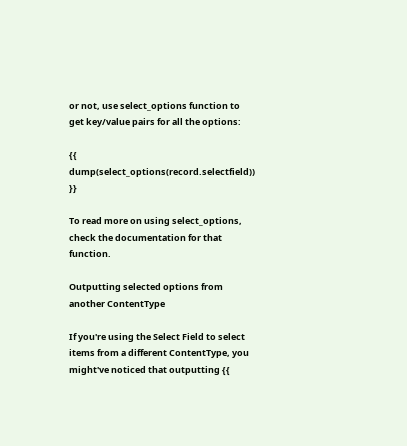or not, use select_options function to get key/value pairs for all the options:

{{ dump(select_options(record.selectfield)) }}

To read more on using select_options, check the documentation for that function.

Outputting selected options from another ContentType

If you're using the Select Field to select items from a different ContentType, you might've noticed that outputting {{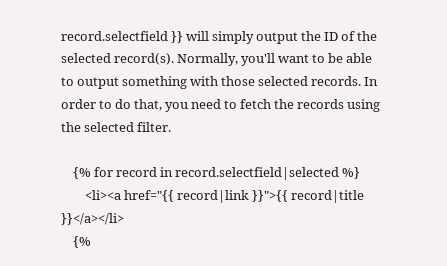record.selectfield }} will simply output the ID of the selected record(s). Normally, you'll want to be able to output something with those selected records. In order to do that, you need to fetch the records using the selected filter.

    {% for record in record.selectfield|selected %}
        <li><a href="{{ record|link }}">{{ record|title }}</a></li>
    {%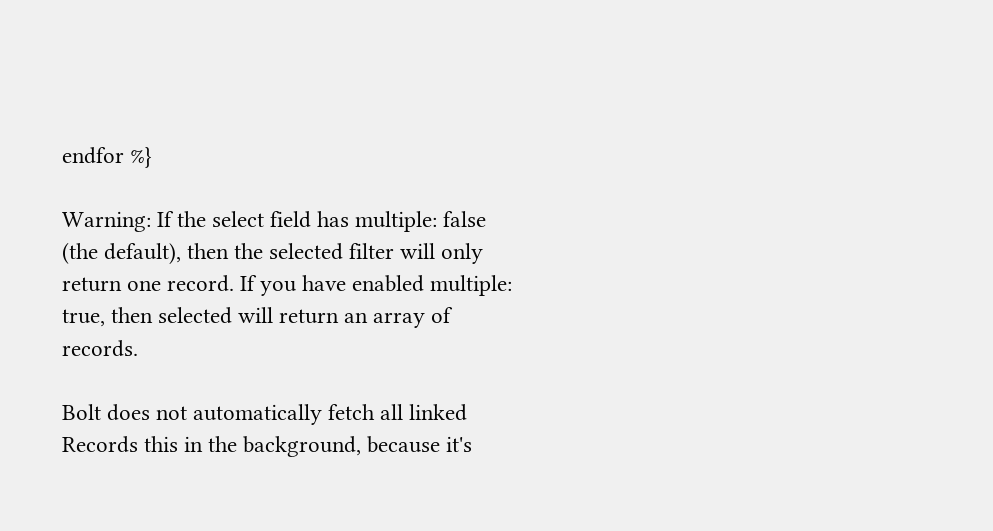endfor %}

Warning: If the select field has multiple: false (the default), then the selected filter will only return one record. If you have enabled multiple: true, then selected will return an array of records.

Bolt does not automatically fetch all linked Records this in the background, because it's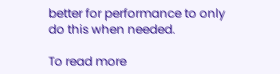better for performance to only do this when needed.

To read more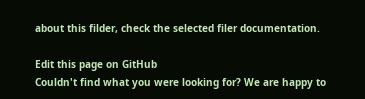about this filder, check the selected filer documentation.

Edit this page on GitHub
Couldn't find what you were looking for? We are happy to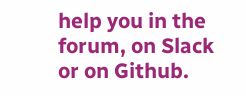help you in the forum, on Slack or on Github.